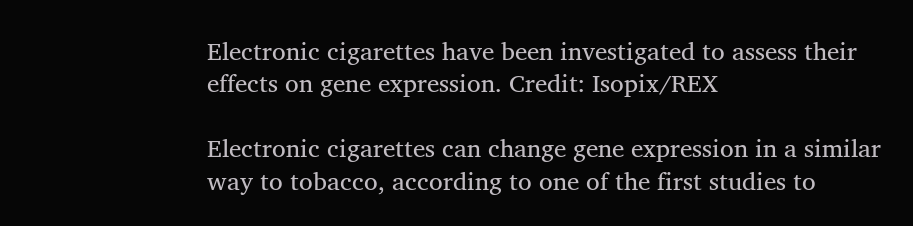Electronic cigarettes have been investigated to assess their effects on gene expression. Credit: Isopix/REX

Electronic cigarettes can change gene expression in a similar way to tobacco, according to one of the first studies to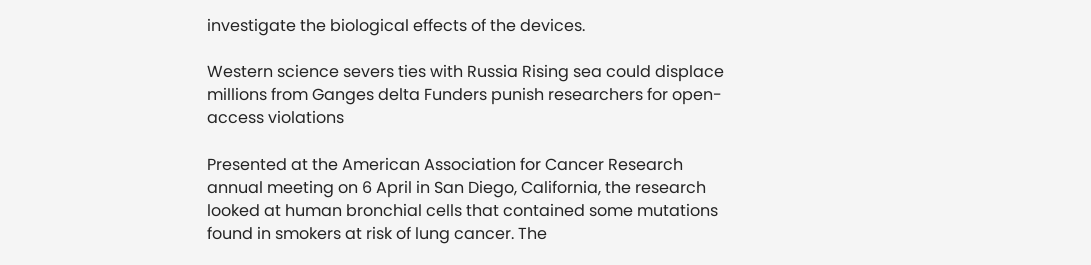investigate the biological effects of the devices.

Western science severs ties with Russia Rising sea could displace millions from Ganges delta Funders punish researchers for open-access violations

Presented at the American Association for Cancer Research annual meeting on 6 April in San Diego, California, the research looked at human bronchial cells that contained some mutations found in smokers at risk of lung cancer. The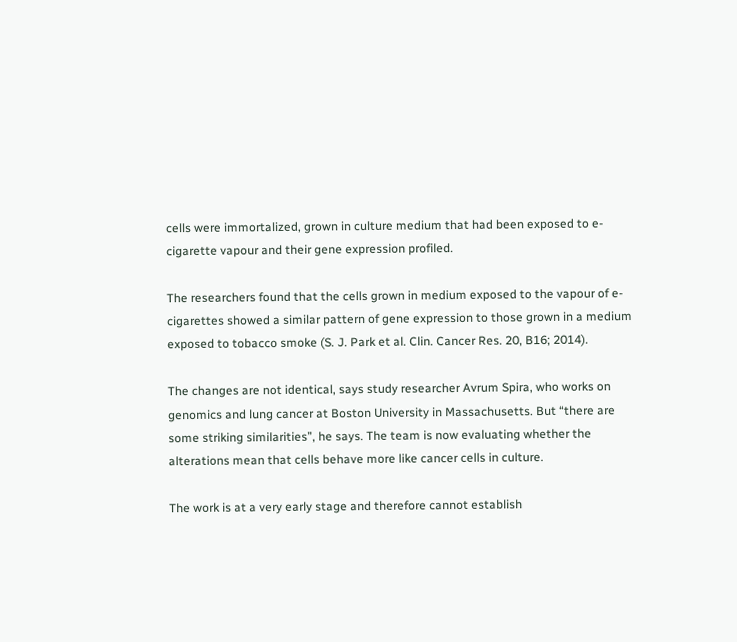cells were immortalized, grown in culture medium that had been exposed to e-cigarette vapour and their gene expression profiled.

The researchers found that the cells grown in medium exposed to the vapour of e-cigarettes showed a similar pattern of gene expression to those grown in a medium exposed to tobacco smoke (S. J. Park et al. Clin. Cancer Res. 20, B16; 2014).

The changes are not identical, says study researcher Avrum Spira, who works on genomics and lung cancer at Boston University in Massachusetts. But “there are some striking similarities”, he says. The team is now evaluating whether the alterations mean that cells behave more like cancer cells in culture.

The work is at a very early stage and therefore cannot establish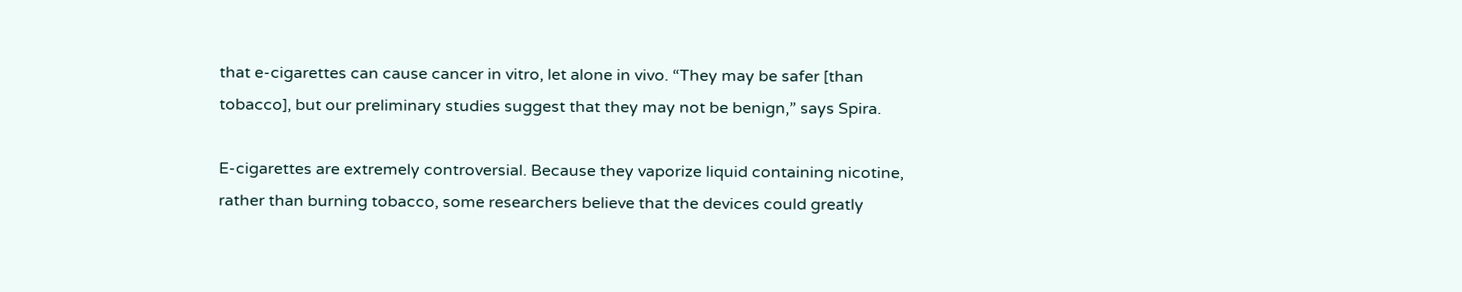that e-cigarettes can cause cancer in vitro, let alone in vivo. “They may be safer [than tobacco], but our preliminary studies suggest that they may not be benign,” says Spira.

E-cigarettes are extremely controversial. Because they vaporize liquid containing nicotine, rather than burning tobacco, some researchers believe that the devices could greatly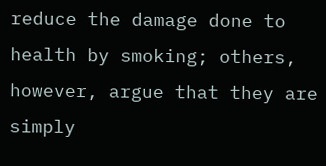reduce the damage done to health by smoking; others, however, argue that they are simply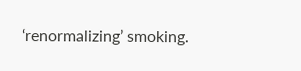‘renormalizing’ smoking.